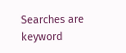Searches are keyword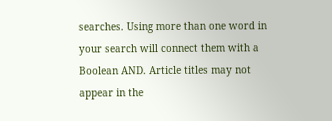searches. Using more than one word in your search will connect them with a Boolean AND. Article titles may not appear in the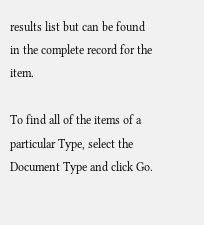results list but can be found in the complete record for the item.

To find all of the items of a particular Type, select the Document Type and click Go.